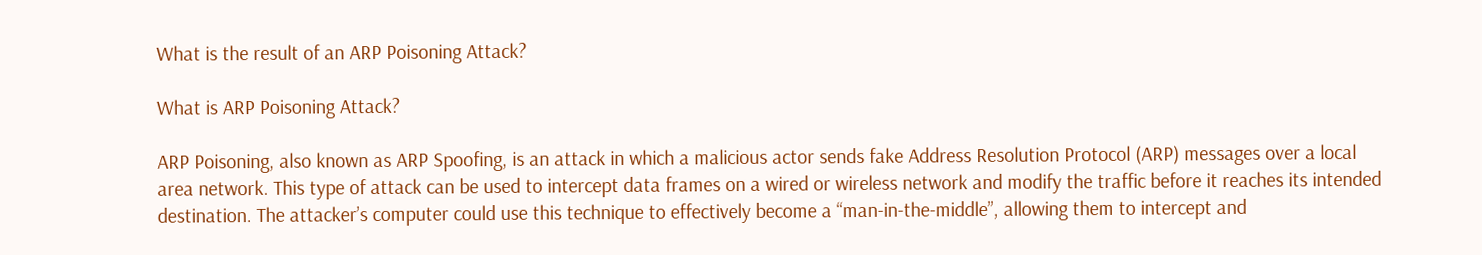What is the result of an ARP Poisoning Attack?

What is ARP Poisoning Attack?

ARP Poisoning, also known as ARP Spoofing, is an attack in which a malicious actor sends fake Address Resolution Protocol (ARP) messages over a local area network. This type of attack can be used to intercept data frames on a wired or wireless network and modify the traffic before it reaches its intended destination. The attacker’s computer could use this technique to effectively become a “man-in-the-middle”, allowing them to intercept and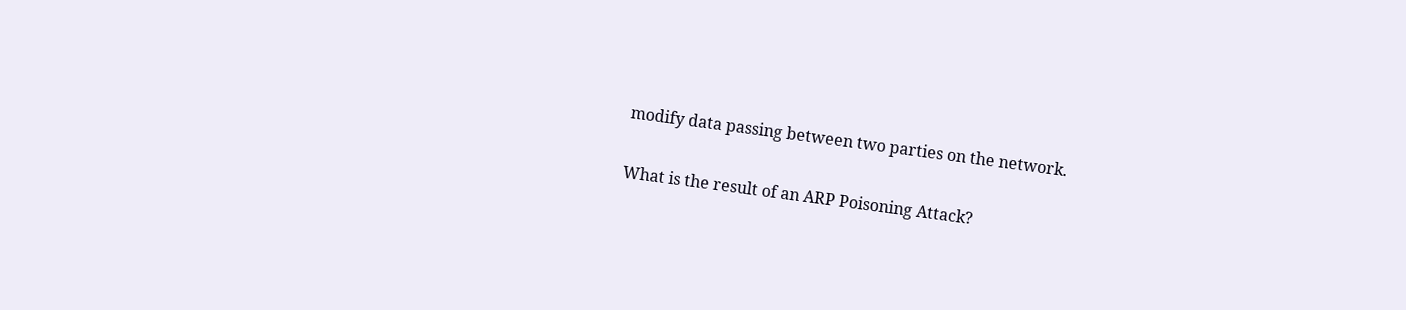modify data passing between two parties on the network.

What is the result of an ARP Poisoning Attack?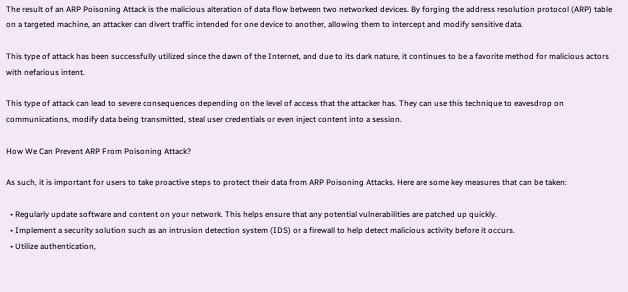The result of an ARP Poisoning Attack is the malicious alteration of data flow between two networked devices. By forging the address resolution protocol (ARP) table on a targeted machine, an attacker can divert traffic intended for one device to another, allowing them to intercept and modify sensitive data.

This type of attack has been successfully utilized since the dawn of the Internet, and due to its dark nature, it continues to be a favorite method for malicious actors with nefarious intent.

This type of attack can lead to severe consequences depending on the level of access that the attacker has. They can use this technique to eavesdrop on communications, modify data being transmitted, steal user credentials or even inject content into a session.

How We Can Prevent ARP From Poisoning Attack?

As such, it is important for users to take proactive steps to protect their data from ARP Poisoning Attacks. Here are some key measures that can be taken:

  • Regularly update software and content on your network. This helps ensure that any potential vulnerabilities are patched up quickly.
  • Implement a security solution such as an intrusion detection system (IDS) or a firewall to help detect malicious activity before it occurs.
  • Utilize authentication,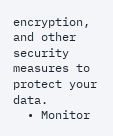encryption, and other security measures to protect your data.
  • Monitor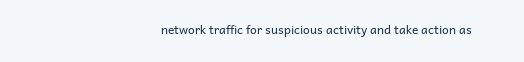network traffic for suspicious activity and take action as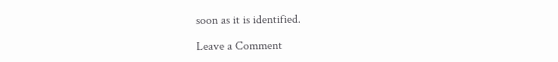soon as it is identified.

Leave a Comment